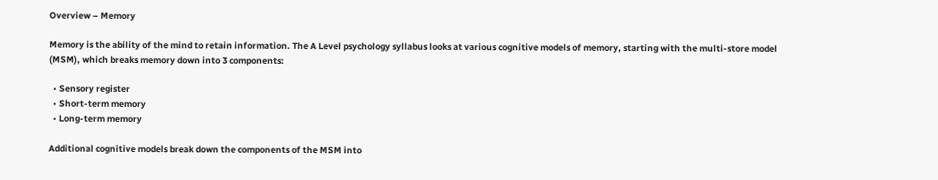Overview – Memory

Memory is the ability of the mind to retain information. The A Level psychology syllabus looks at various cognitive models of memory, starting with the multi-store model (MSM), which breaks memory down into 3 components:

  • Sensory register
  • Short-term memory
  • Long-term memory

Additional cognitive models break down the components of the MSM into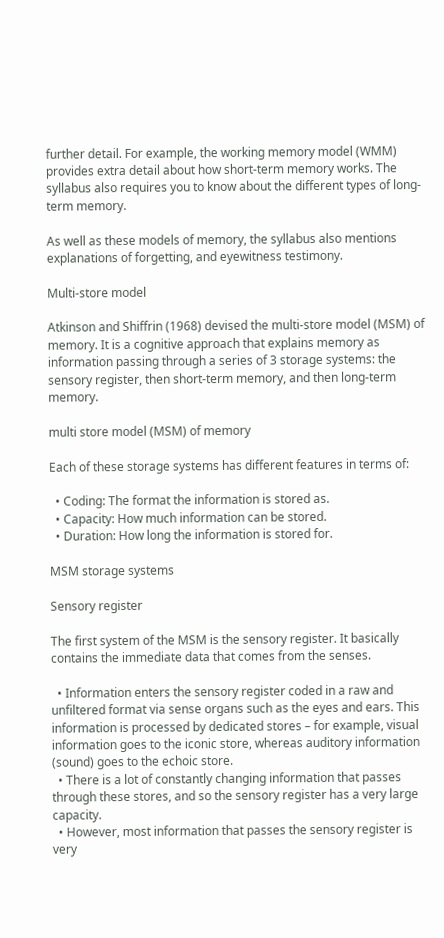further detail. For example, the working memory model (WMM) provides extra detail about how short-term memory works. The syllabus also requires you to know about the different types of long-term memory.

As well as these models of memory, the syllabus also mentions explanations of forgetting, and eyewitness testimony.

Multi-store model

Atkinson and Shiffrin (1968) devised the multi-store model (MSM) of memory. It is a cognitive approach that explains memory as information passing through a series of 3 storage systems: the sensory register, then short-term memory, and then long-term memory.

multi store model (MSM) of memory

Each of these storage systems has different features in terms of:

  • Coding: The format the information is stored as.
  • Capacity: How much information can be stored.
  • Duration: How long the information is stored for.

MSM storage systems

Sensory register

The first system of the MSM is the sensory register. It basically contains the immediate data that comes from the senses.

  • Information enters the sensory register coded in a raw and unfiltered format via sense organs such as the eyes and ears. This information is processed by dedicated stores – for example, visual information goes to the iconic store, whereas auditory information (sound) goes to the echoic store.
  • There is a lot of constantly changing information that passes through these stores, and so the sensory register has a very large capacity.
  • However, most information that passes the sensory register is very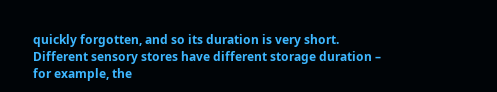quickly forgotten, and so its duration is very short. Different sensory stores have different storage duration – for example, the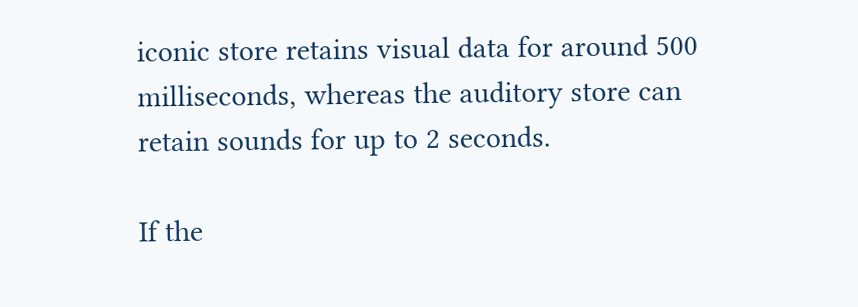iconic store retains visual data for around 500 milliseconds, whereas the auditory store can retain sounds for up to 2 seconds.

If the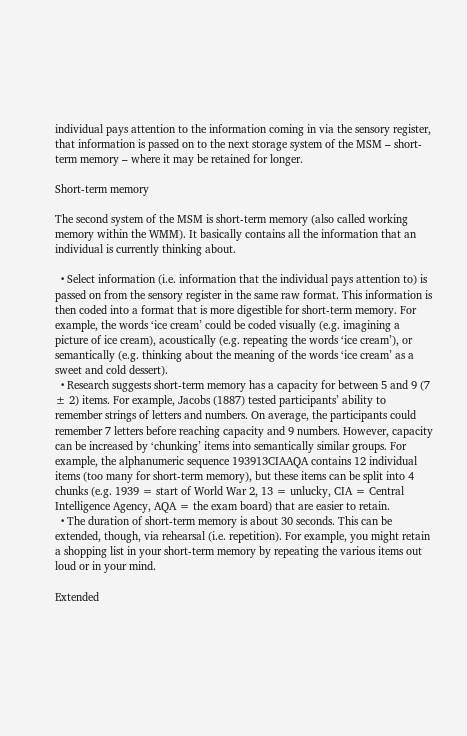individual pays attention to the information coming in via the sensory register, that information is passed on to the next storage system of the MSM – short-term memory – where it may be retained for longer.

Short-term memory

The second system of the MSM is short-term memory (also called working memory within the WMM). It basically contains all the information that an individual is currently thinking about.

  • Select information (i.e. information that the individual pays attention to) is passed on from the sensory register in the same raw format. This information is then coded into a format that is more digestible for short-term memory. For example, the words ‘ice cream’ could be coded visually (e.g. imagining a picture of ice cream), acoustically (e.g. repeating the words ‘ice cream’), or semantically (e.g. thinking about the meaning of the words ‘ice cream’ as a sweet and cold dessert).
  • Research suggests short-term memory has a capacity for between 5 and 9 (7 ± 2) items. For example, Jacobs (1887) tested participants’ ability to remember strings of letters and numbers. On average, the participants could remember 7 letters before reaching capacity and 9 numbers. However, capacity can be increased by ‘chunking’ items into semantically similar groups. For example, the alphanumeric sequence 193913CIAAQA contains 12 individual items (too many for short-term memory), but these items can be split into 4 chunks (e.g. 1939 = start of World War 2, 13 = unlucky, CIA = Central Intelligence Agency, AQA = the exam board) that are easier to retain.
  • The duration of short-term memory is about 30 seconds. This can be extended, though, via rehearsal (i.e. repetition). For example, you might retain a shopping list in your short-term memory by repeating the various items out loud or in your mind.

Extended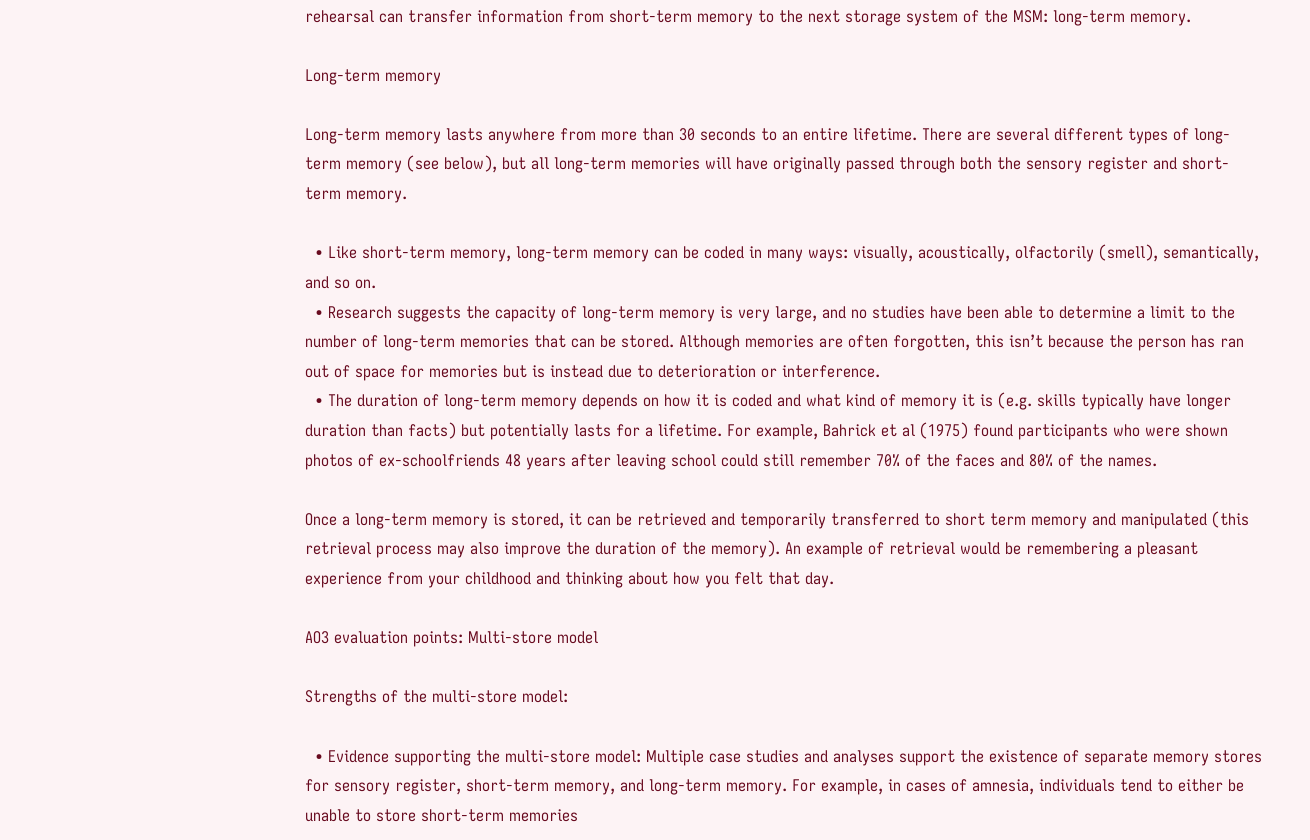rehearsal can transfer information from short-term memory to the next storage system of the MSM: long-term memory.

Long-term memory

Long-term memory lasts anywhere from more than 30 seconds to an entire lifetime. There are several different types of long-term memory (see below), but all long-term memories will have originally passed through both the sensory register and short-term memory.

  • Like short-term memory, long-term memory can be coded in many ways: visually, acoustically, olfactorily (smell), semantically, and so on.
  • Research suggests the capacity of long-term memory is very large, and no studies have been able to determine a limit to the number of long-term memories that can be stored. Although memories are often forgotten, this isn’t because the person has ran out of space for memories but is instead due to deterioration or interference.
  • The duration of long-term memory depends on how it is coded and what kind of memory it is (e.g. skills typically have longer duration than facts) but potentially lasts for a lifetime. For example, Bahrick et al (1975) found participants who were shown photos of ex-schoolfriends 48 years after leaving school could still remember 70% of the faces and 80% of the names.

Once a long-term memory is stored, it can be retrieved and temporarily transferred to short term memory and manipulated (this retrieval process may also improve the duration of the memory). An example of retrieval would be remembering a pleasant experience from your childhood and thinking about how you felt that day.

AO3 evaluation points: Multi-store model

Strengths of the multi-store model:

  • Evidence supporting the multi-store model: Multiple case studies and analyses support the existence of separate memory stores for sensory register, short-term memory, and long-term memory. For example, in cases of amnesia, individuals tend to either be unable to store short-term memories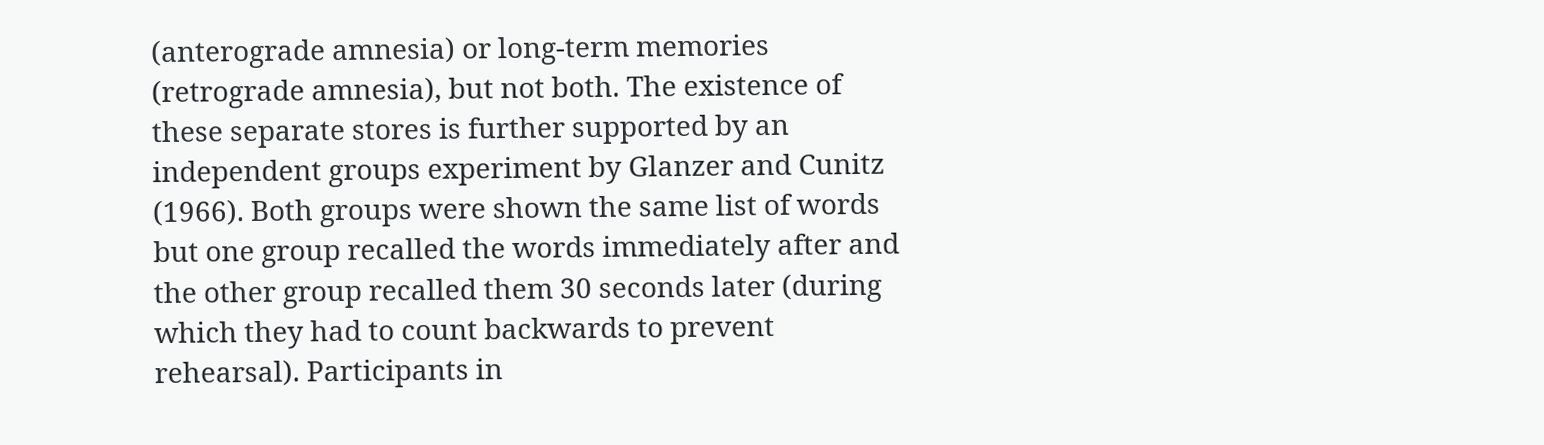(anterograde amnesia) or long-term memories (retrograde amnesia), but not both. The existence of these separate stores is further supported by an independent groups experiment by Glanzer and Cunitz (1966). Both groups were shown the same list of words but one group recalled the words immediately after and the other group recalled them 30 seconds later (during which they had to count backwards to prevent rehearsal). Participants in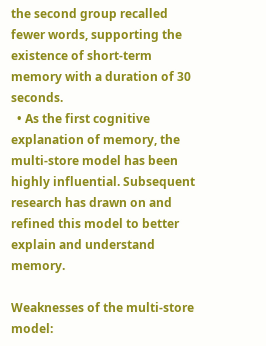the second group recalled fewer words, supporting the existence of short-term memory with a duration of 30 seconds.
  • As the first cognitive explanation of memory, the multi-store model has been highly influential. Subsequent research has drawn on and refined this model to better explain and understand memory.

Weaknesses of the multi-store model: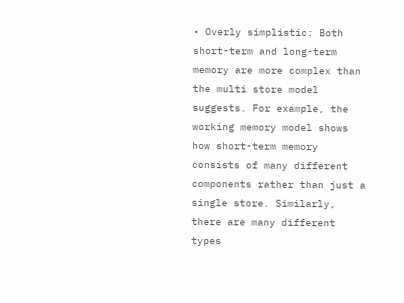• Overly simplistic: Both short-term and long-term memory are more complex than the multi store model suggests. For example, the working memory model shows how short-term memory consists of many different components rather than just a single store. Similarly, there are many different types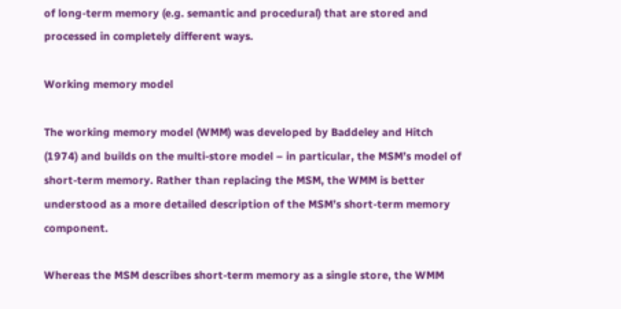of long-term memory (e.g. semantic and procedural) that are stored and processed in completely different ways.

Working memory model

The working memory model (WMM) was developed by Baddeley and Hitch (1974) and builds on the multi-store model – in particular, the MSM’s model of short-term memory. Rather than replacing the MSM, the WMM is better understood as a more detailed description of the MSM’s short-term memory component.

Whereas the MSM describes short-term memory as a single store, the WMM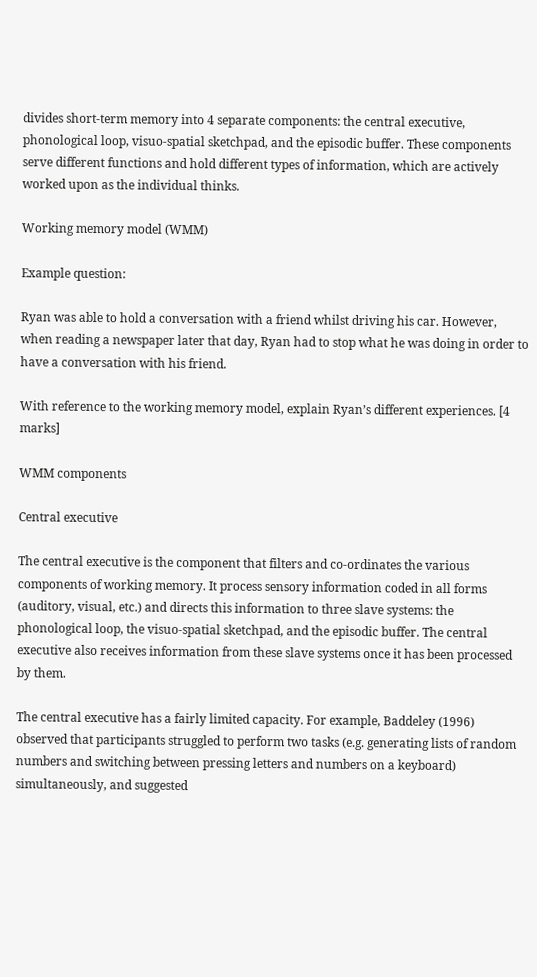divides short-term memory into 4 separate components: the central executive, phonological loop, visuo-spatial sketchpad, and the episodic buffer. These components serve different functions and hold different types of information, which are actively worked upon as the individual thinks.

Working memory model (WMM)

Example question:

Ryan was able to hold a conversation with a friend whilst driving his car. However, when reading a newspaper later that day, Ryan had to stop what he was doing in order to have a conversation with his friend.

With reference to the working memory model, explain Ryan’s different experiences. [4 marks]

WMM components

Central executive

The central executive is the component that filters and co-ordinates the various components of working memory. It process sensory information coded in all forms (auditory, visual, etc.) and directs this information to three slave systems: the phonological loop, the visuo-spatial sketchpad, and the episodic buffer. The central executive also receives information from these slave systems once it has been processed by them.

The central executive has a fairly limited capacity. For example, Baddeley (1996) observed that participants struggled to perform two tasks (e.g. generating lists of random numbers and switching between pressing letters and numbers on a keyboard) simultaneously, and suggested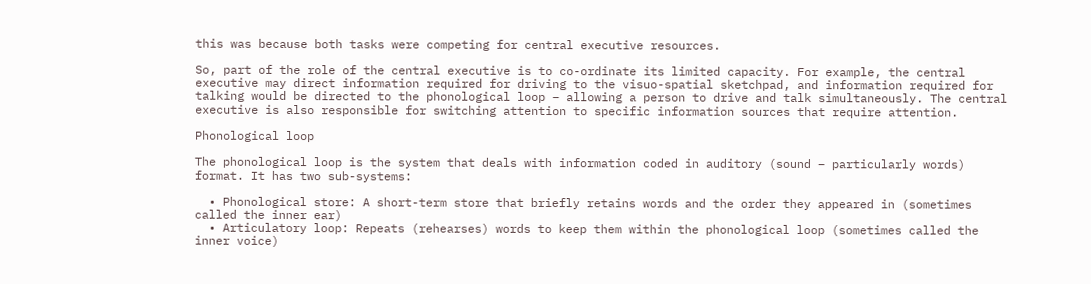this was because both tasks were competing for central executive resources.

So, part of the role of the central executive is to co-ordinate its limited capacity. For example, the central executive may direct information required for driving to the visuo-spatial sketchpad, and information required for talking would be directed to the phonological loop – allowing a person to drive and talk simultaneously. The central executive is also responsible for switching attention to specific information sources that require attention.

Phonological loop

The phonological loop is the system that deals with information coded in auditory (sound – particularly words) format. It has two sub-systems:

  • Phonological store: A short-term store that briefly retains words and the order they appeared in (sometimes called the inner ear)
  • Articulatory loop: Repeats (rehearses) words to keep them within the phonological loop (sometimes called the inner voice)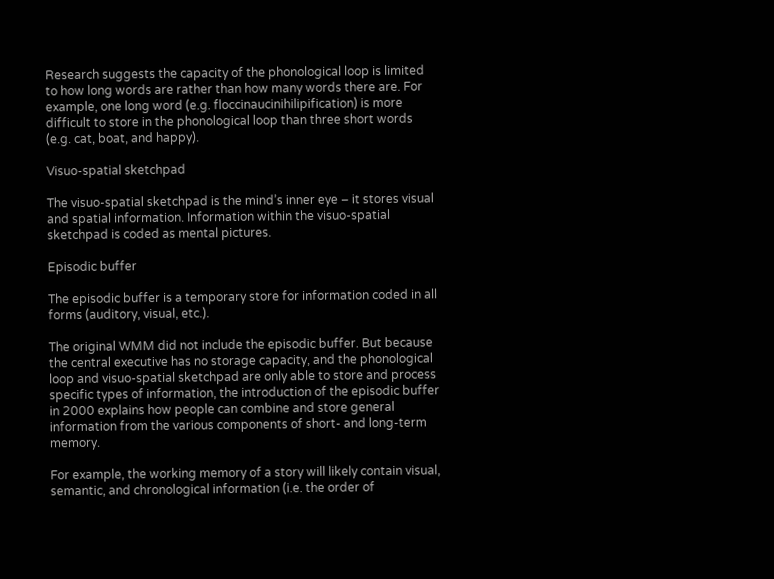Research suggests the capacity of the phonological loop is limited to how long words are rather than how many words there are. For example, one long word (e.g. floccinaucinihilipification) is more difficult to store in the phonological loop than three short words (e.g. cat, boat, and happy).

Visuo-spatial sketchpad

The visuo-spatial sketchpad is the mind’s inner eye – it stores visual and spatial information. Information within the visuo-spatial sketchpad is coded as mental pictures.

Episodic buffer

The episodic buffer is a temporary store for information coded in all forms (auditory, visual, etc.).

The original WMM did not include the episodic buffer. But because the central executive has no storage capacity, and the phonological loop and visuo-spatial sketchpad are only able to store and process specific types of information, the introduction of the episodic buffer in 2000 explains how people can combine and store general information from the various components of short- and long-term memory.

For example, the working memory of a story will likely contain visual, semantic, and chronological information (i.e. the order of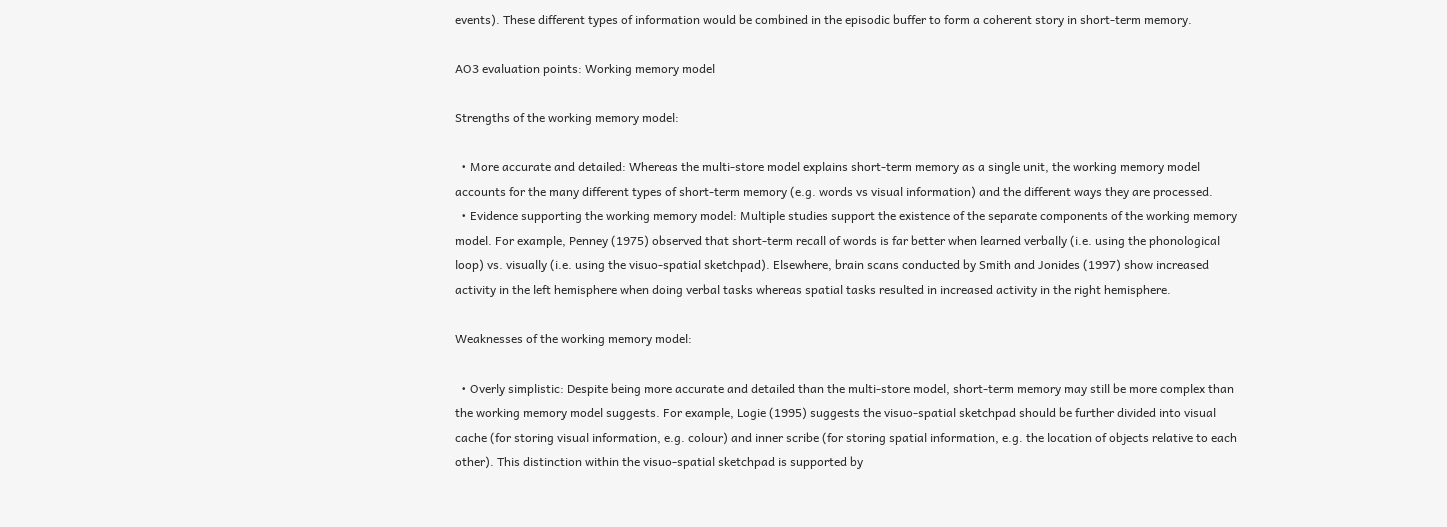events). These different types of information would be combined in the episodic buffer to form a coherent story in short-term memory.

AO3 evaluation points: Working memory model

Strengths of the working memory model:

  • More accurate and detailed: Whereas the multi-store model explains short-term memory as a single unit, the working memory model accounts for the many different types of short-term memory (e.g. words vs visual information) and the different ways they are processed.
  • Evidence supporting the working memory model: Multiple studies support the existence of the separate components of the working memory model. For example, Penney (1975) observed that short-term recall of words is far better when learned verbally (i.e. using the phonological loop) vs. visually (i.e. using the visuo-spatial sketchpad). Elsewhere, brain scans conducted by Smith and Jonides (1997) show increased activity in the left hemisphere when doing verbal tasks whereas spatial tasks resulted in increased activity in the right hemisphere.

Weaknesses of the working memory model:

  • Overly simplistic: Despite being more accurate and detailed than the multi-store model, short-term memory may still be more complex than the working memory model suggests. For example, Logie (1995) suggests the visuo-spatial sketchpad should be further divided into visual cache (for storing visual information, e.g. colour) and inner scribe (for storing spatial information, e.g. the location of objects relative to each other). This distinction within the visuo-spatial sketchpad is supported by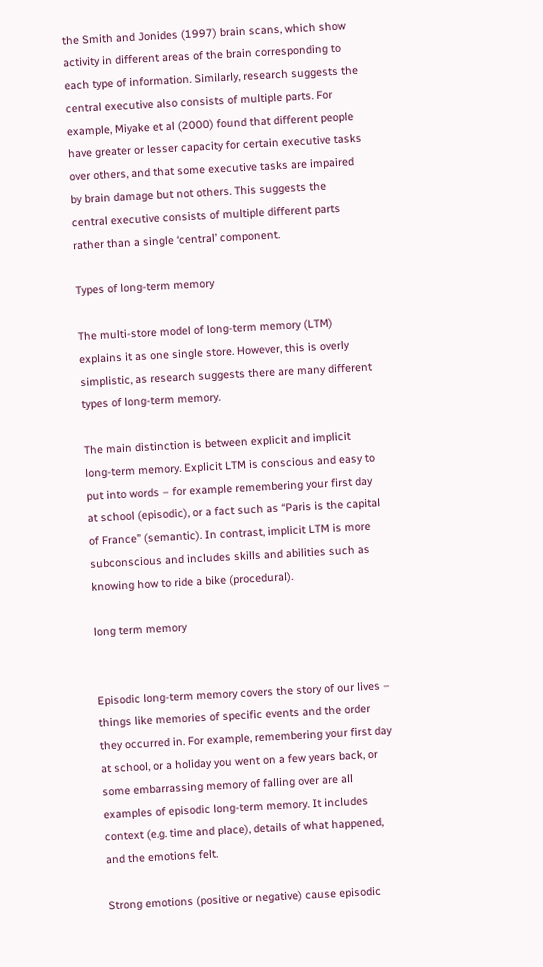the Smith and Jonides (1997) brain scans, which show activity in different areas of the brain corresponding to each type of information. Similarly, research suggests the central executive also consists of multiple parts. For example, Miyake et al (2000) found that different people have greater or lesser capacity for certain executive tasks over others, and that some executive tasks are impaired by brain damage but not others. This suggests the central executive consists of multiple different parts rather than a single ‘central’ component.

Types of long-term memory

The multi-store model of long-term memory (LTM) explains it as one single store. However, this is overly simplistic, as research suggests there are many different types of long-term memory.

The main distinction is between explicit and implicit long-term memory. Explicit LTM is conscious and easy to put into words – for example remembering your first day at school (episodic), or a fact such as “Paris is the capital of France” (semantic). In contrast, implicit LTM is more subconscious and includes skills and abilities such as knowing how to ride a bike (procedural).

long term memory


Episodic long-term memory covers the story of our lives – things like memories of specific events and the order they occurred in. For example, remembering your first day at school, or a holiday you went on a few years back, or some embarrassing memory of falling over are all examples of episodic long-term memory. It includes context (e.g. time and place), details of what happened, and the emotions felt.

Strong emotions (positive or negative) cause episodic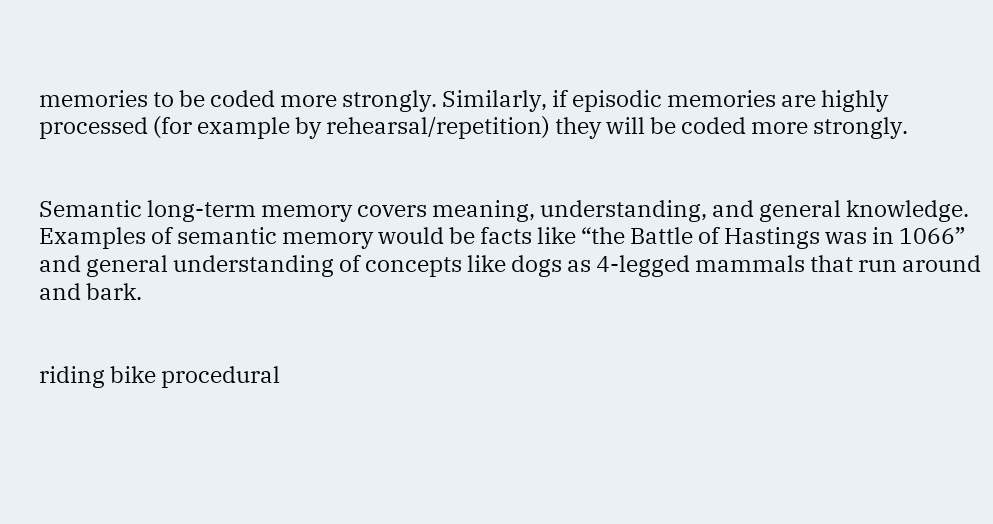memories to be coded more strongly. Similarly, if episodic memories are highly processed (for example by rehearsal/repetition) they will be coded more strongly.


Semantic long-term memory covers meaning, understanding, and general knowledge. Examples of semantic memory would be facts like “the Battle of Hastings was in 1066” and general understanding of concepts like dogs as 4-legged mammals that run around and bark.


riding bike procedural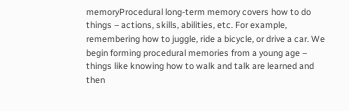memoryProcedural long-term memory covers how to do things – actions, skills, abilities, etc. For example, remembering how to juggle, ride a bicycle, or drive a car. We begin forming procedural memories from a young age – things like knowing how to walk and talk are learned and then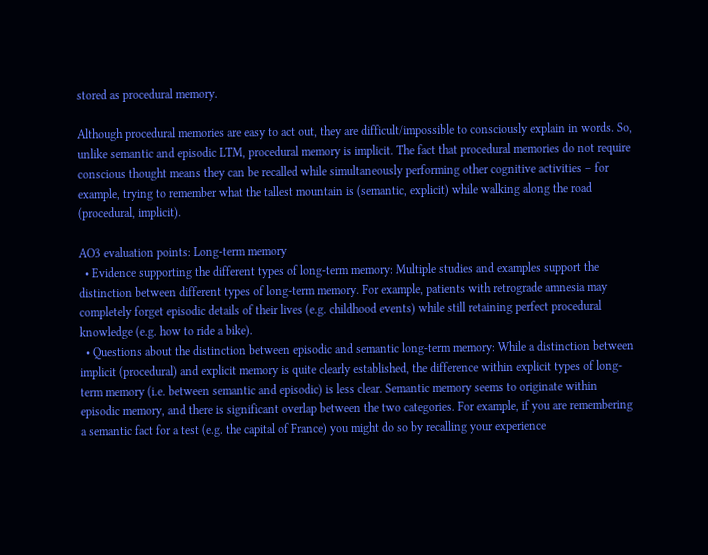stored as procedural memory.

Although procedural memories are easy to act out, they are difficult/impossible to consciously explain in words. So, unlike semantic and episodic LTM, procedural memory is implicit. The fact that procedural memories do not require conscious thought means they can be recalled while simultaneously performing other cognitive activities – for example, trying to remember what the tallest mountain is (semantic, explicit) while walking along the road (procedural, implicit).

AO3 evaluation points: Long-term memory
  • Evidence supporting the different types of long-term memory: Multiple studies and examples support the distinction between different types of long-term memory. For example, patients with retrograde amnesia may completely forget episodic details of their lives (e.g. childhood events) while still retaining perfect procedural knowledge (e.g. how to ride a bike).
  • Questions about the distinction between episodic and semantic long-term memory: While a distinction between implicit (procedural) and explicit memory is quite clearly established, the difference within explicit types of long-term memory (i.e. between semantic and episodic) is less clear. Semantic memory seems to originate within episodic memory, and there is significant overlap between the two categories. For example, if you are remembering a semantic fact for a test (e.g. the capital of France) you might do so by recalling your experience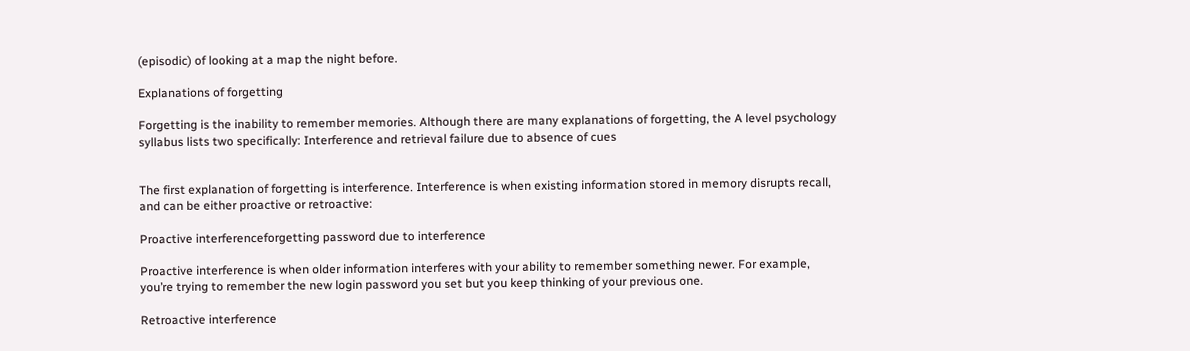(episodic) of looking at a map the night before.

Explanations of forgetting

Forgetting is the inability to remember memories. Although there are many explanations of forgetting, the A level psychology syllabus lists two specifically: Interference and retrieval failure due to absence of cues


The first explanation of forgetting is interference. Interference is when existing information stored in memory disrupts recall, and can be either proactive or retroactive:

Proactive interferenceforgetting password due to interference

Proactive interference is when older information interferes with your ability to remember something newer. For example, you’re trying to remember the new login password you set but you keep thinking of your previous one.

Retroactive interference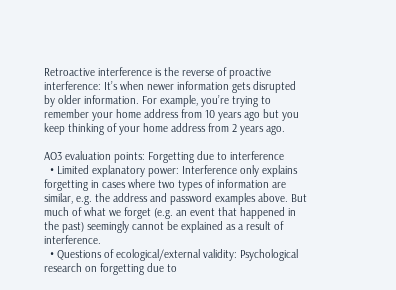Retroactive interference is the reverse of proactive interference: It’s when newer information gets disrupted by older information. For example, you’re trying to remember your home address from 10 years ago but you keep thinking of your home address from 2 years ago.

AO3 evaluation points: Forgetting due to interference
  • Limited explanatory power: Interference only explains forgetting in cases where two types of information are similar, e.g. the address and password examples above. But much of what we forget (e.g. an event that happened in the past) seemingly cannot be explained as a result of interference.
  • Questions of ecological/external validity: Psychological research on forgetting due to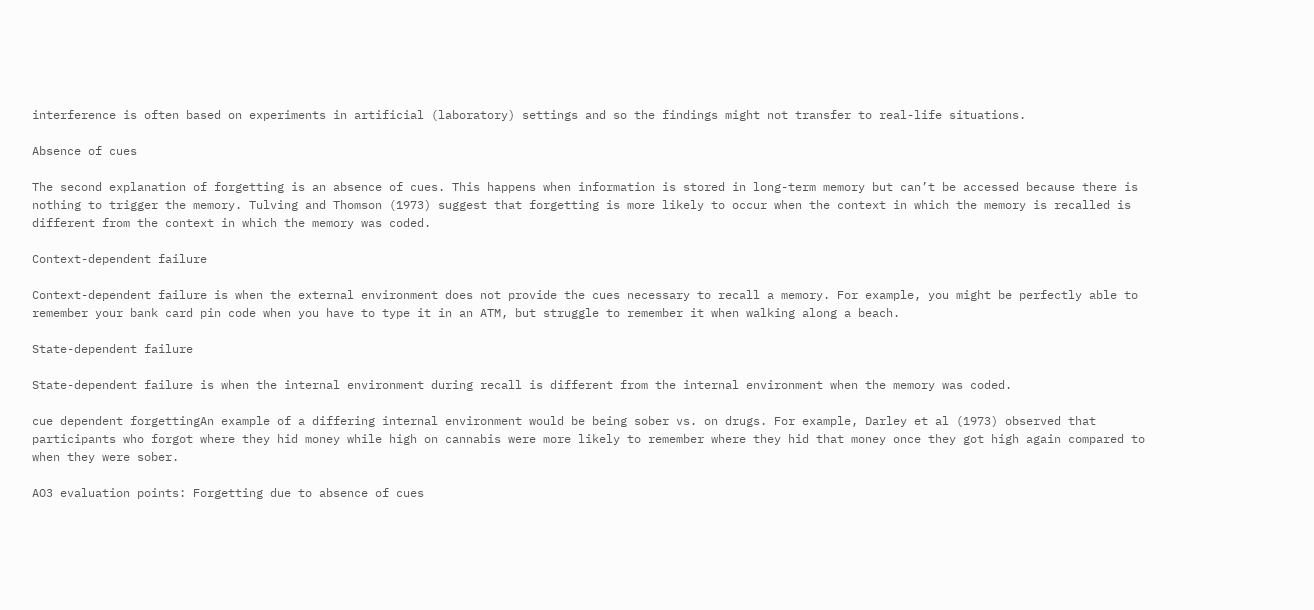interference is often based on experiments in artificial (laboratory) settings and so the findings might not transfer to real-life situations.

Absence of cues

The second explanation of forgetting is an absence of cues. This happens when information is stored in long-term memory but can’t be accessed because there is nothing to trigger the memory. Tulving and Thomson (1973) suggest that forgetting is more likely to occur when the context in which the memory is recalled is different from the context in which the memory was coded.

Context-dependent failure

Context-dependent failure is when the external environment does not provide the cues necessary to recall a memory. For example, you might be perfectly able to remember your bank card pin code when you have to type it in an ATM, but struggle to remember it when walking along a beach.

State-dependent failure

State-dependent failure is when the internal environment during recall is different from the internal environment when the memory was coded.

cue dependent forgettingAn example of a differing internal environment would be being sober vs. on drugs. For example, Darley et al (1973) observed that participants who forgot where they hid money while high on cannabis were more likely to remember where they hid that money once they got high again compared to when they were sober.

AO3 evaluation points: Forgetting due to absence of cues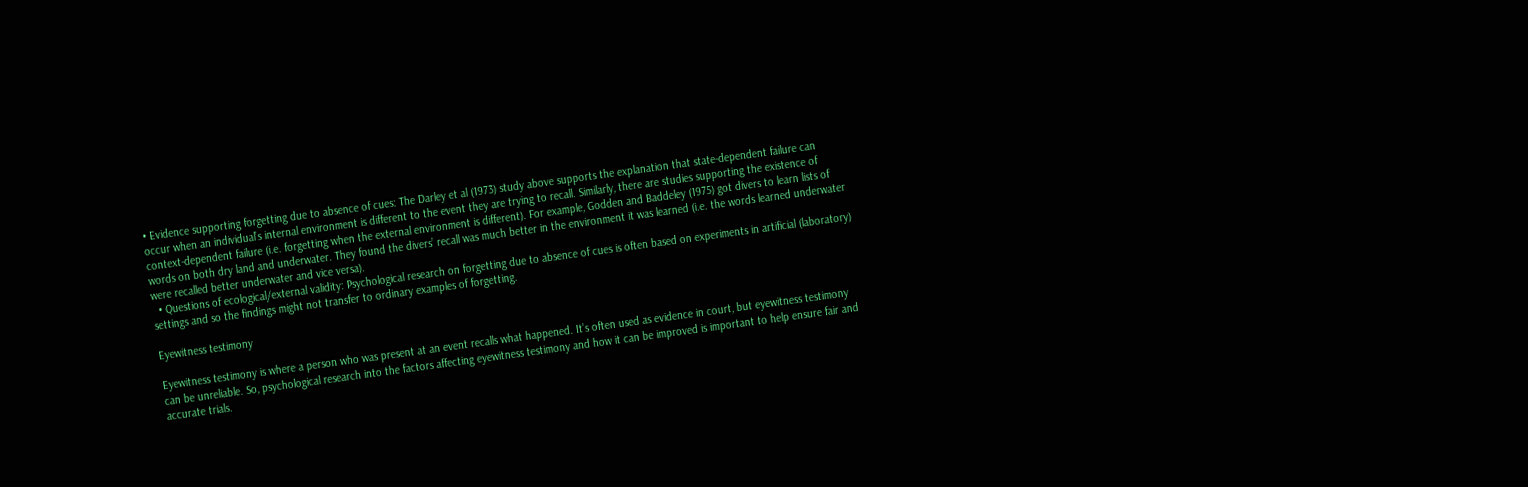• Evidence supporting forgetting due to absence of cues: The Darley et al (1973) study above supports the explanation that state-dependent failure can occur when an individual’s internal environment is different to the event they are trying to recall. Similarly, there are studies supporting the existence of context-dependent failure (i.e. forgetting when the external environment is different). For example, Godden and Baddeley (1975) got divers to learn lists of words on both dry land and underwater. They found the divers’ recall was much better in the environment it was learned (i.e. the words learned underwater were recalled better underwater and vice versa).
  • Questions of ecological/external validity: Psychological research on forgetting due to absence of cues is often based on experiments in artificial (laboratory) settings and so the findings might not transfer to ordinary examples of forgetting.

Eyewitness testimony

Eyewitness testimony is where a person who was present at an event recalls what happened. It’s often used as evidence in court, but eyewitness testimony can be unreliable. So, psychological research into the factors affecting eyewitness testimony and how it can be improved is important to help ensure fair and accurate trials.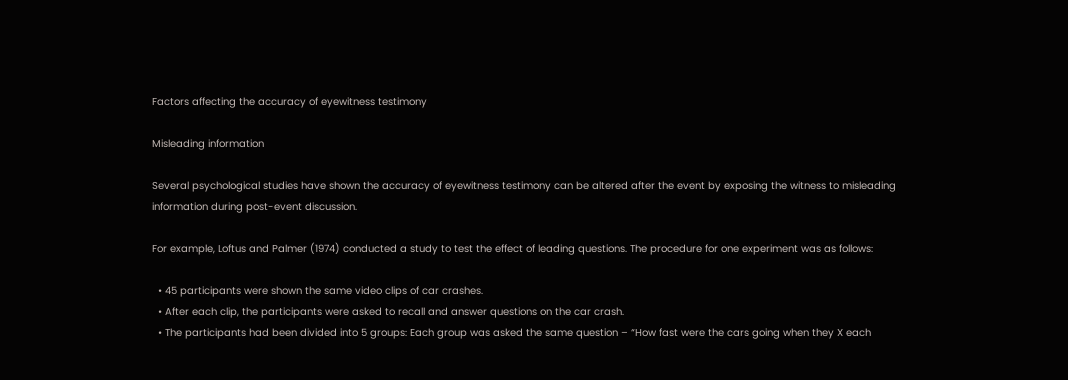Factors affecting the accuracy of eyewitness testimony

Misleading information

Several psychological studies have shown the accuracy of eyewitness testimony can be altered after the event by exposing the witness to misleading information during post-event discussion.

For example, Loftus and Palmer (1974) conducted a study to test the effect of leading questions. The procedure for one experiment was as follows:

  • 45 participants were shown the same video clips of car crashes.
  • After each clip, the participants were asked to recall and answer questions on the car crash.
  • The participants had been divided into 5 groups: Each group was asked the same question – “How fast were the cars going when they X each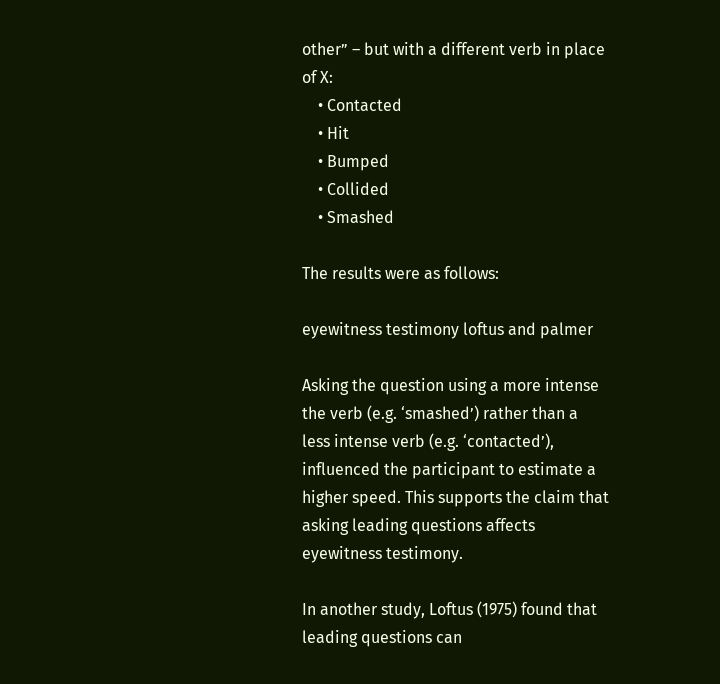other” – but with a different verb in place of X:
    • Contacted
    • Hit
    • Bumped
    • Collided
    • Smashed

The results were as follows:

eyewitness testimony loftus and palmer

Asking the question using a more intense the verb (e.g. ‘smashed’) rather than a less intense verb (e.g. ‘contacted’), influenced the participant to estimate a higher speed. This supports the claim that asking leading questions affects eyewitness testimony.

In another study, Loftus (1975) found that leading questions can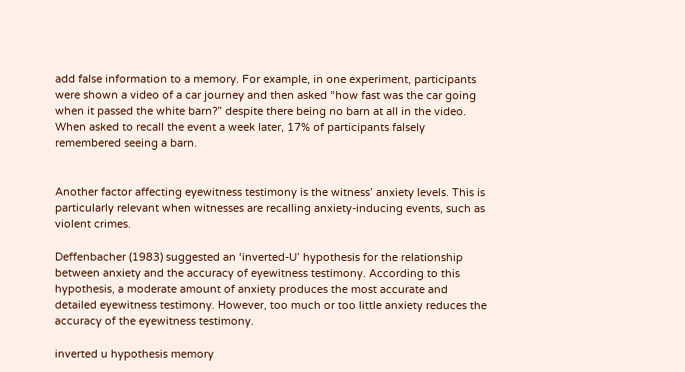add false information to a memory. For example, in one experiment, participants were shown a video of a car journey and then asked “how fast was the car going when it passed the white barn?” despite there being no barn at all in the video. When asked to recall the event a week later, 17% of participants falsely remembered seeing a barn.


Another factor affecting eyewitness testimony is the witness’ anxiety levels. This is particularly relevant when witnesses are recalling anxiety-inducing events, such as violent crimes.

Deffenbacher (1983) suggested an ‘inverted-U’ hypothesis for the relationship between anxiety and the accuracy of eyewitness testimony. According to this hypothesis, a moderate amount of anxiety produces the most accurate and detailed eyewitness testimony. However, too much or too little anxiety reduces the accuracy of the eyewitness testimony.

inverted u hypothesis memory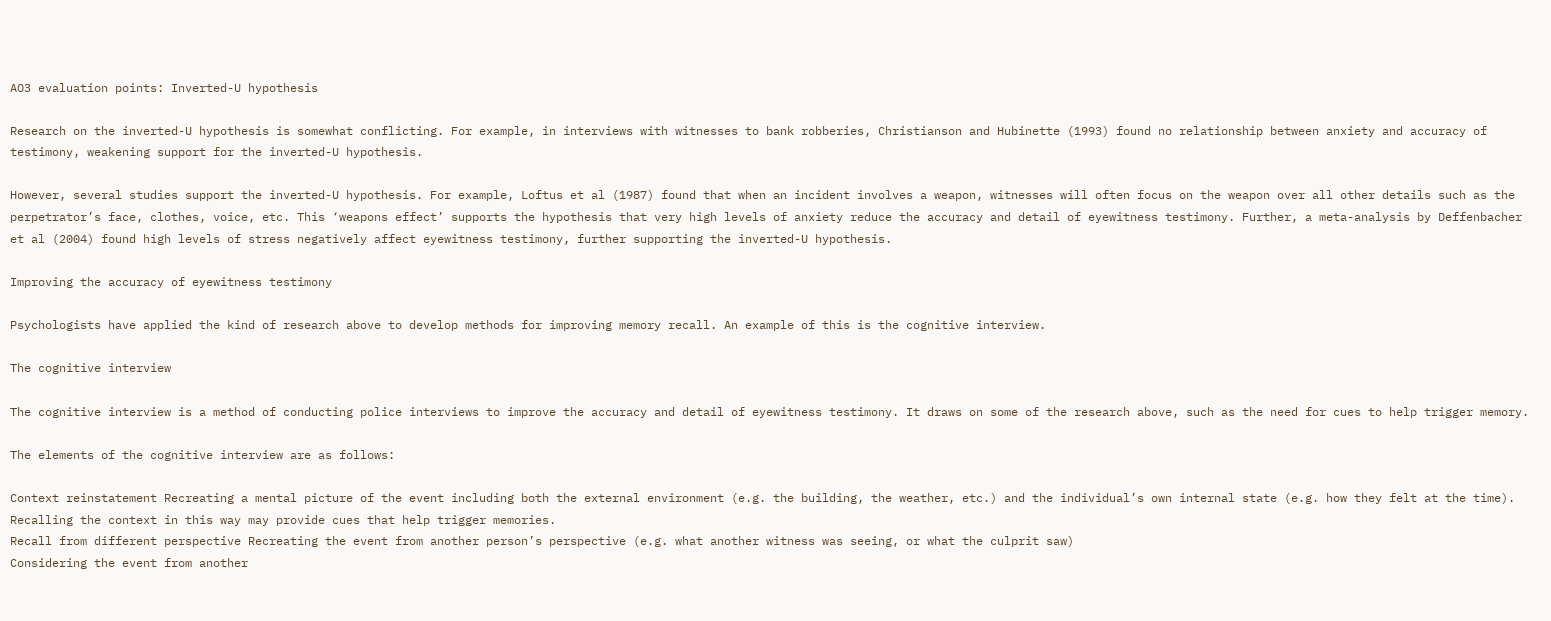AO3 evaluation points: Inverted-U hypothesis

Research on the inverted-U hypothesis is somewhat conflicting. For example, in interviews with witnesses to bank robberies, Christianson and Hubinette (1993) found no relationship between anxiety and accuracy of testimony, weakening support for the inverted-U hypothesis.

However, several studies support the inverted-U hypothesis. For example, Loftus et al (1987) found that when an incident involves a weapon, witnesses will often focus on the weapon over all other details such as the perpetrator’s face, clothes, voice, etc. This ‘weapons effect’ supports the hypothesis that very high levels of anxiety reduce the accuracy and detail of eyewitness testimony. Further, a meta-analysis by Deffenbacher et al (2004) found high levels of stress negatively affect eyewitness testimony, further supporting the inverted-U hypothesis.

Improving the accuracy of eyewitness testimony

Psychologists have applied the kind of research above to develop methods for improving memory recall. An example of this is the cognitive interview.

The cognitive interview

The cognitive interview is a method of conducting police interviews to improve the accuracy and detail of eyewitness testimony. It draws on some of the research above, such as the need for cues to help trigger memory.

The elements of the cognitive interview are as follows:

Context reinstatement Recreating a mental picture of the event including both the external environment (e.g. the building, the weather, etc.) and the individual’s own internal state (e.g. how they felt at the time).
Recalling the context in this way may provide cues that help trigger memories.
Recall from different perspective Recreating the event from another person’s perspective (e.g. what another witness was seeing, or what the culprit saw)
Considering the event from another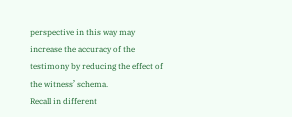perspective in this way may increase the accuracy of the testimony by reducing the effect of the witness’ schema.
Recall in different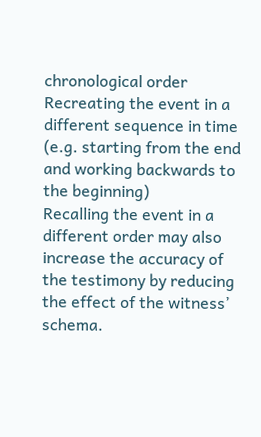chronological order Recreating the event in a different sequence in time (e.g. starting from the end and working backwards to the beginning)
Recalling the event in a different order may also increase the accuracy of the testimony by reducing the effect of the witness’ schema.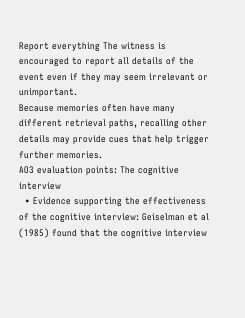Report everything The witness is encouraged to report all details of the event even if they may seem irrelevant or unimportant.
Because memories often have many different retrieval paths, recalling other details may provide cues that help trigger further memories.
AO3 evaluation points: The cognitive interview
  • Evidence supporting the effectiveness of the cognitive interview: Geiselman et al (1985) found that the cognitive interview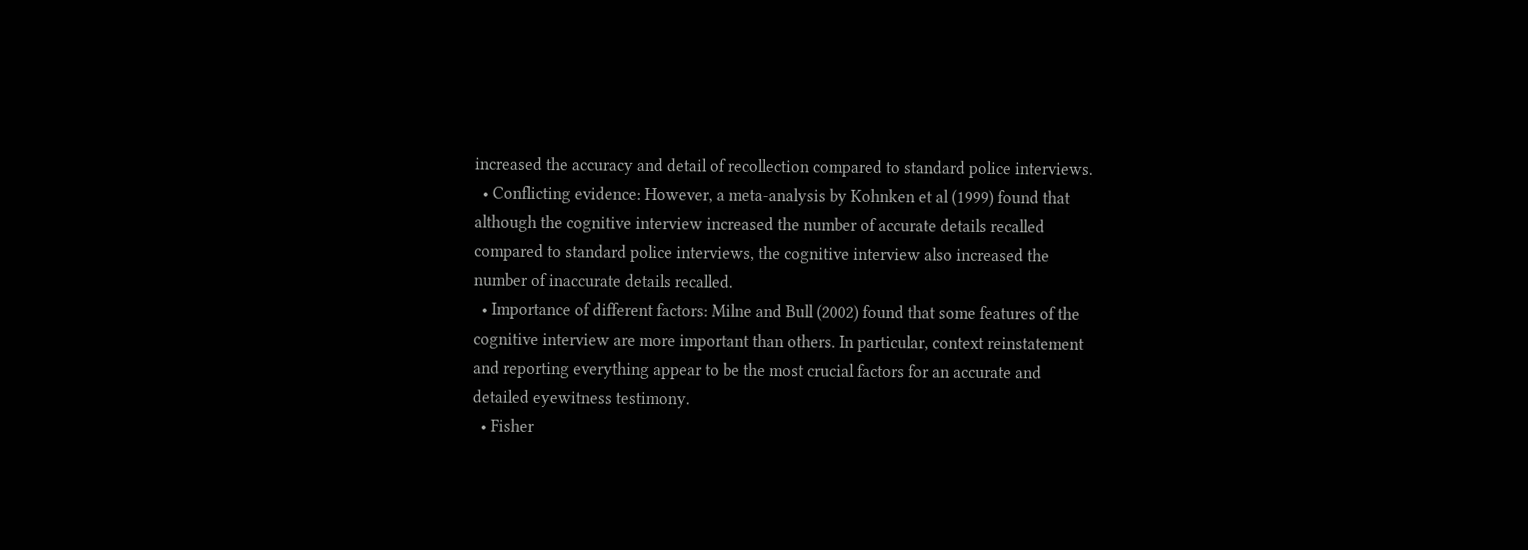increased the accuracy and detail of recollection compared to standard police interviews.
  • Conflicting evidence: However, a meta-analysis by Kohnken et al (1999) found that although the cognitive interview increased the number of accurate details recalled compared to standard police interviews, the cognitive interview also increased the number of inaccurate details recalled.
  • Importance of different factors: Milne and Bull (2002) found that some features of the cognitive interview are more important than others. In particular, context reinstatement and reporting everything appear to be the most crucial factors for an accurate and detailed eyewitness testimony.
  • Fisher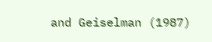and Geiselman (1987)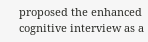proposed the enhanced cognitive interview as a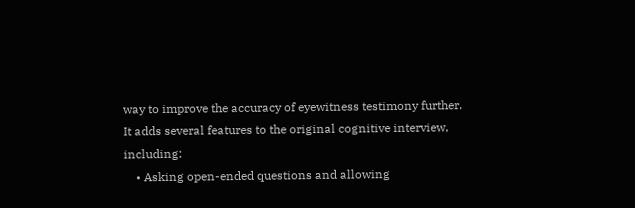way to improve the accuracy of eyewitness testimony further. It adds several features to the original cognitive interview, including:
    • Asking open-ended questions and allowing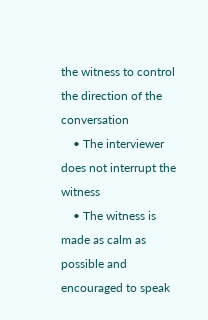the witness to control the direction of the conversation
    • The interviewer does not interrupt the witness
    • The witness is made as calm as possible and encouraged to speak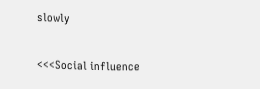slowly

<<<Social influence